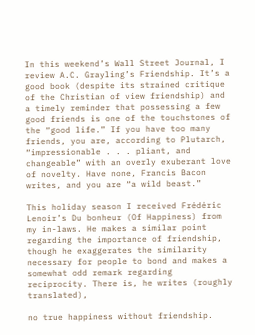In this weekend’s Wall Street Journal, I review A.C. Grayling’s Friendship. It’s a good book (despite its strained critique of the Christian of view friendship) and a timely reminder that possessing a few good friends is one of the touchstones of the “good life.” If you have too many friends, you are, according to Plutarch, “impressionable . . . pliant, and changeable” with an overly exuberant love of novelty. Have none, Francis Bacon writes, and you are “a wild beast.”

This holiday season I received Frédéric Lenoir’s Du bonheur (Of Happiness) from my in-laws. He makes a similar point regarding the importance of friendship, though he exaggerates the similarity necessary for people to bond and makes a somewhat odd remark regarding reciprocity. There is, he writes (roughly translated),

no true happiness without friendship.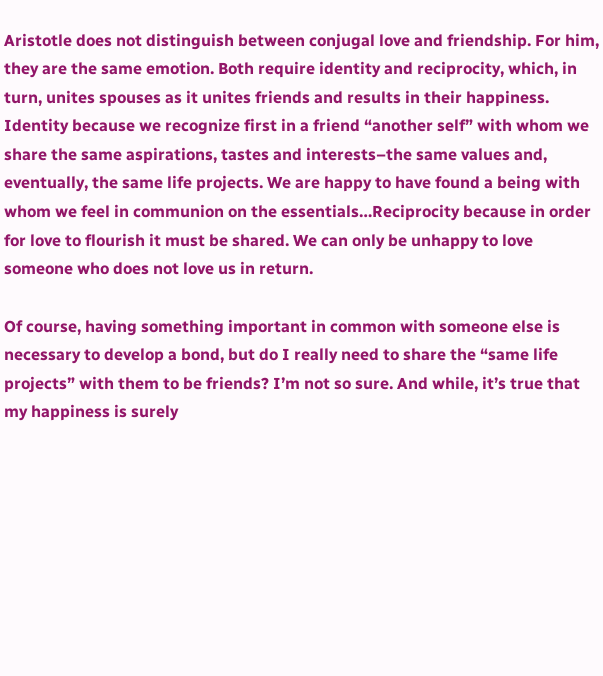Aristotle does not distinguish between conjugal love and friendship. For him, they are the same emotion. Both require identity and reciprocity, which, in turn, unites spouses as it unites friends and results in their happiness. Identity because we recognize first in a friend “another self” with whom we share the same aspirations, tastes and interests–the same values and, eventually, the same life projects. We are happy to have found a being with whom we feel in communion on the essentials…Reciprocity because in order for love to flourish it must be shared. We can only be unhappy to love someone who does not love us in return.

Of course, having something important in common with someone else is necessary to develop a bond, but do I really need to share the “same life projects” with them to be friends? I’m not so sure. And while, it’s true that my happiness is surely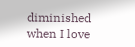diminished when I love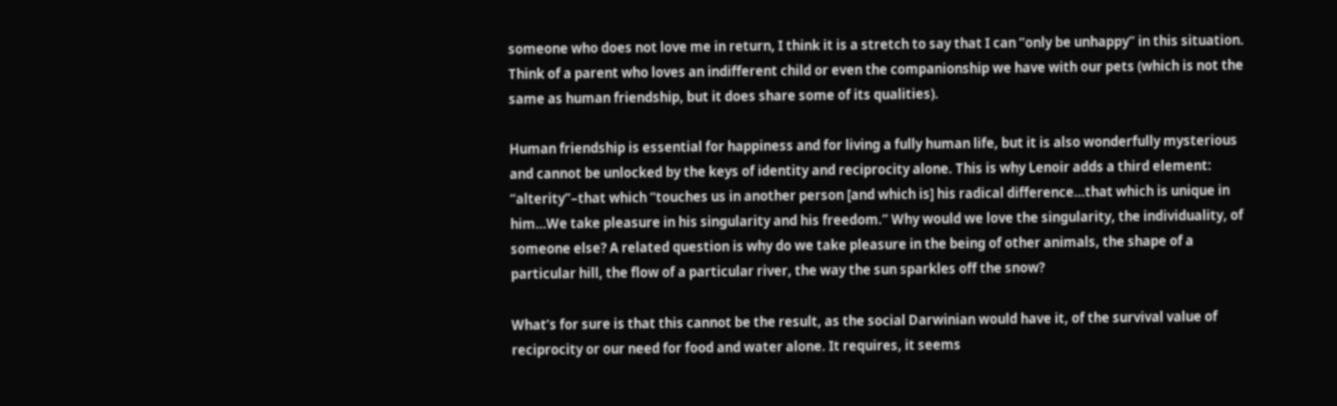someone who does not love me in return, I think it is a stretch to say that I can “only be unhappy” in this situation. Think of a parent who loves an indifferent child or even the companionship we have with our pets (which is not the same as human friendship, but it does share some of its qualities).

Human friendship is essential for happiness and for living a fully human life, but it is also wonderfully mysterious and cannot be unlocked by the keys of identity and reciprocity alone. This is why Lenoir adds a third element: “alterity”–that which “touches us in another person [and which is] his radical difference…that which is unique in him…We take pleasure in his singularity and his freedom.” Why would we love the singularity, the individuality, of someone else? A related question is why do we take pleasure in the being of other animals, the shape of a particular hill, the flow of a particular river, the way the sun sparkles off the snow?

What’s for sure is that this cannot be the result, as the social Darwinian would have it, of the survival value of reciprocity or our need for food and water alone. It requires, it seems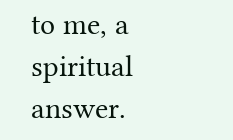to me, a spiritual answer.